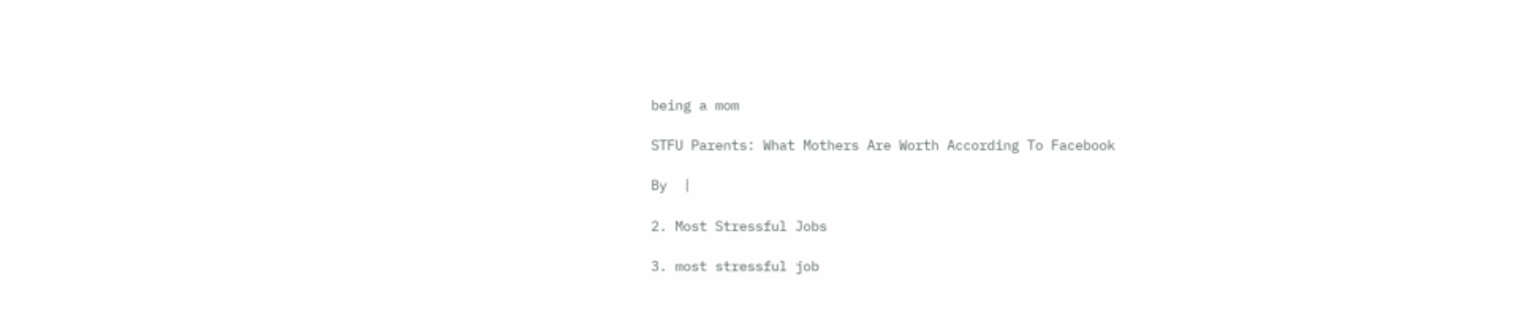being a mom

STFU Parents: What Mothers Are Worth According To Facebook

By  |

2. Most Stressful Jobs

3. most stressful job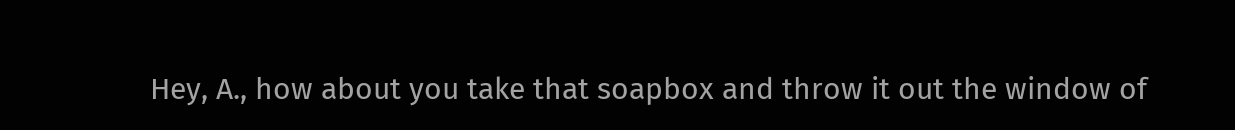Hey, A., how about you take that soapbox and throw it out the window of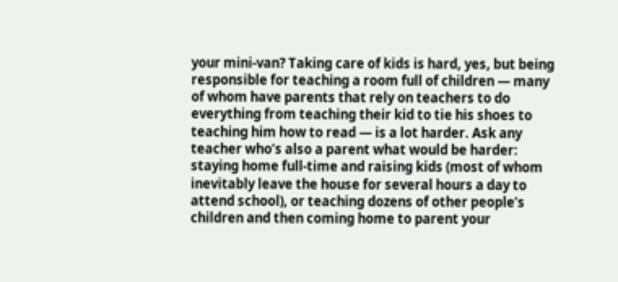your mini-van? Taking care of kids is hard, yes, but being responsible for teaching a room full of children — many of whom have parents that rely on teachers to do everything from teaching their kid to tie his shoes to teaching him how to read — is a lot harder. Ask any teacher who’s also a parent what would be harder: staying home full-time and raising kids (most of whom inevitably leave the house for several hours a day to attend school), or teaching dozens of other people’s children and then coming home to parent your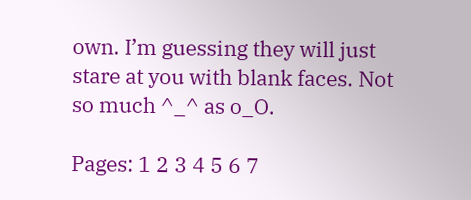own. I’m guessing they will just stare at you with blank faces. Not so much ^_^ as o_O.

Pages: 1 2 3 4 5 6 7